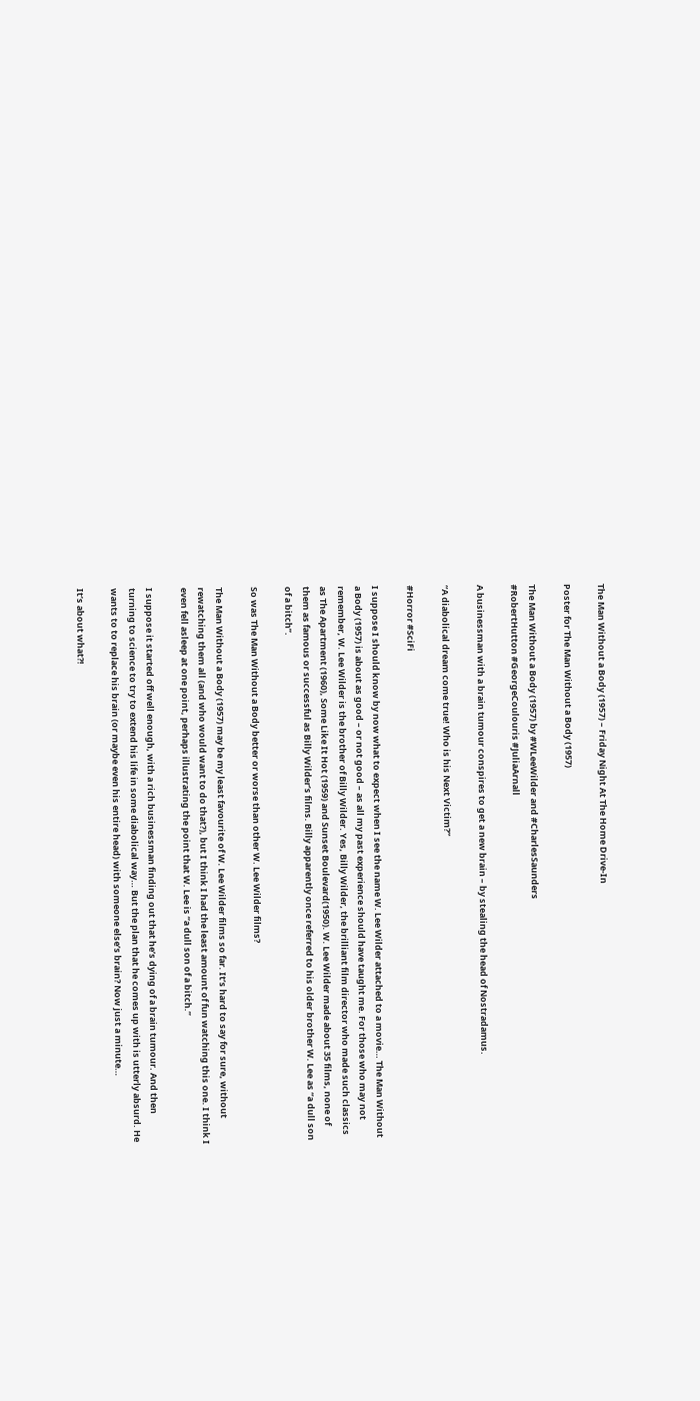The Man Without a Body (1957) – Friday Night At The Home Drive-In

Poster for The Man Without a Body (1957)

The Man Without a Body (1957) by #WLeeWilder and #CharlesSaunders
#RobertHutton #GeorgeCoulouris #JuliaArnall

A businessman with a brain tumour conspires to get a new brain – by stealing the head of Nostradamus.

“A diabolical dream come true! Who is his Next Victim?”

#Horror #SciFi

I suppose I should know by now what to expect when I see the name W. Lee Wilder attached to a movie… The Man Without a Body (1957) is about as good – or not good – as all my past experience should have taught me. For those who may not remember, W. Lee Wilder is the brother of Billy Wilder. Yes, Billy Wilder, the brilliant film director who made such classics as The Apartment (1960), Some Like It Hot (1959) and Sunset Boulevard(1950). W. Lee Wilder made about 35 films, none of them as famous or successful as Billy Wilder’s films. Billy apparently once referred to his older brother W. Lee as “a dull son of a bitch”.

So was The Man Without a Body better or worse than other W. Lee Wilder films?

The Man Without a Body (1957) may be my least favourite of W. Lee Wilder films so far. It’s hard to say for sure, without rewatching them all (and who would want to do that?), but I think I had the least amount of fun watching this one. I think I even fell asleep at one point, perhaps illustrating the point that W. Lee is “a dull son of a bitch.”

I suppose it started off well enough, with a rich businessman finding out that he’s dying of a brain tumour. And then turning to science to try to extend his life in some diabolical way… But the plan that he comes up with is utterly absurd. He wants to to replace his brain (or maybe even his entire head) with someone else’s brain? Now just a minute…

It’s about what?!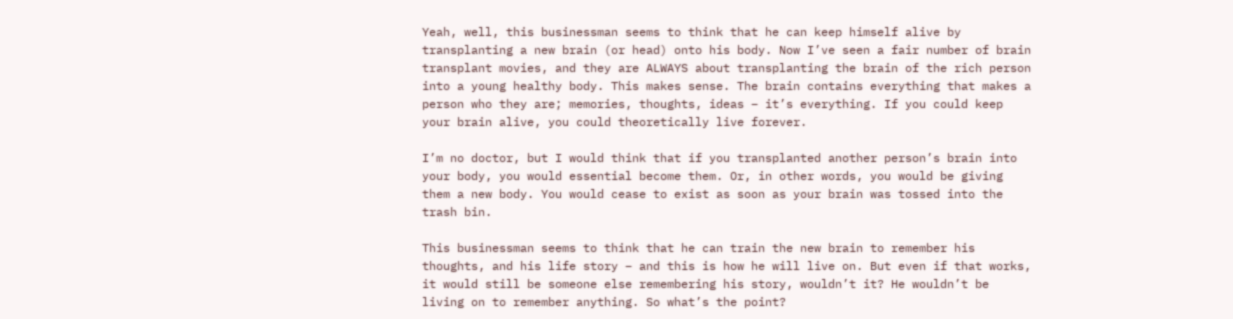Yeah, well, this businessman seems to think that he can keep himself alive by transplanting a new brain (or head) onto his body. Now I’ve seen a fair number of brain transplant movies, and they are ALWAYS about transplanting the brain of the rich person into a young healthy body. This makes sense. The brain contains everything that makes a person who they are; memories, thoughts, ideas – it’s everything. If you could keep your brain alive, you could theoretically live forever.

I’m no doctor, but I would think that if you transplanted another person’s brain into your body, you would essential become them. Or, in other words, you would be giving them a new body. You would cease to exist as soon as your brain was tossed into the trash bin.

This businessman seems to think that he can train the new brain to remember his thoughts, and his life story – and this is how he will live on. But even if that works, it would still be someone else remembering his story, wouldn’t it? He wouldn’t be living on to remember anything. So what’s the point?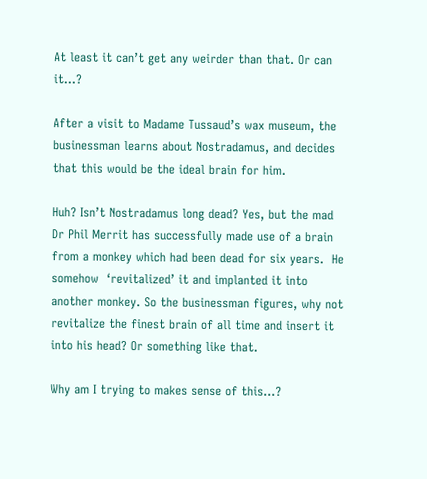At least it can’t get any weirder than that. Or can it…?

After a visit to Madame Tussaud’s wax museum, the businessman learns about Nostradamus, and decides that this would be the ideal brain for him.

Huh? Isn’t Nostradamus long dead? Yes, but the mad Dr Phil Merrit has successfully made use of a brain from a monkey which had been dead for six years.  He somehow  ‘revitalized’ it and implanted it into another monkey. So the businessman figures, why not revitalize the finest brain of all time and insert it into his head? Or something like that.

Why am I trying to makes sense of this…?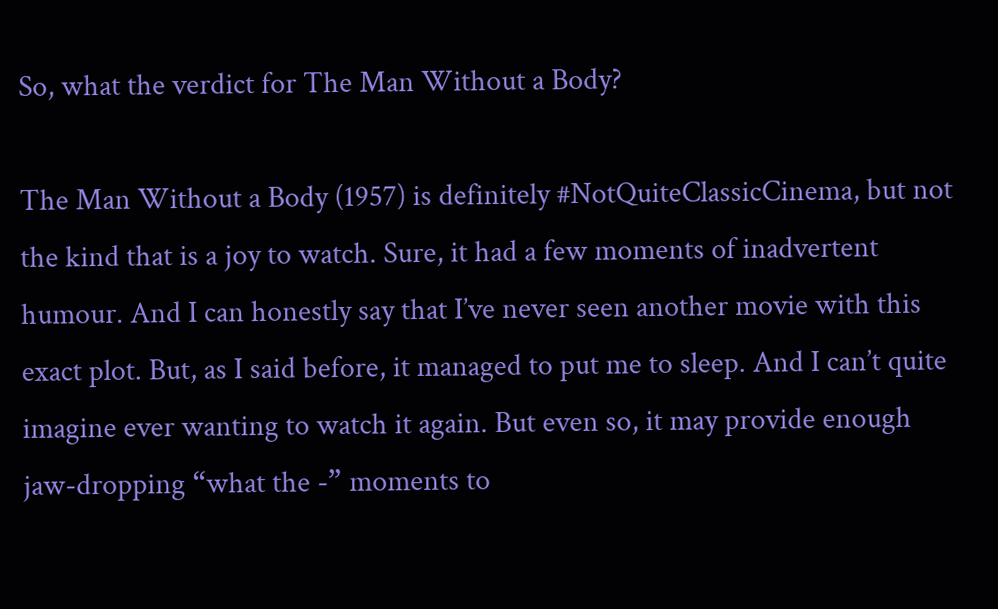So, what the verdict for The Man Without a Body?

The Man Without a Body (1957) is definitely #NotQuiteClassicCinema, but not the kind that is a joy to watch. Sure, it had a few moments of inadvertent humour. And I can honestly say that I’ve never seen another movie with this exact plot. But, as I said before, it managed to put me to sleep. And I can’t quite imagine ever wanting to watch it again. But even so, it may provide enough jaw-dropping “what the -” moments to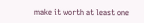make it worth at least one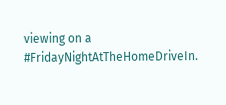viewing on a #FridayNightAtTheHomeDriveIn.